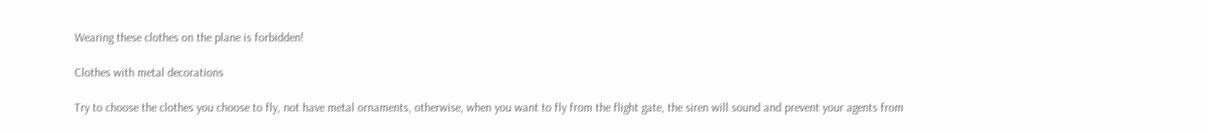Wearing these clothes on the plane is forbidden!

Clothes with metal decorations

Try to choose the clothes you choose to fly, not have metal ornaments, otherwise, when you want to fly from the flight gate, the siren will sound and prevent your agents from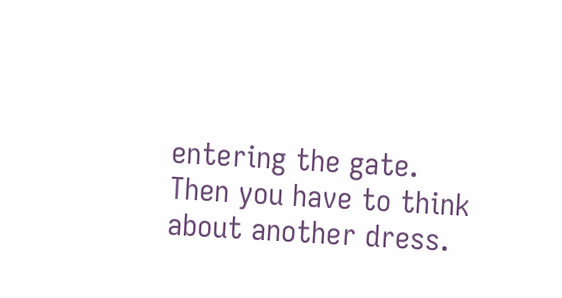entering the gate. Then you have to think about another dress.